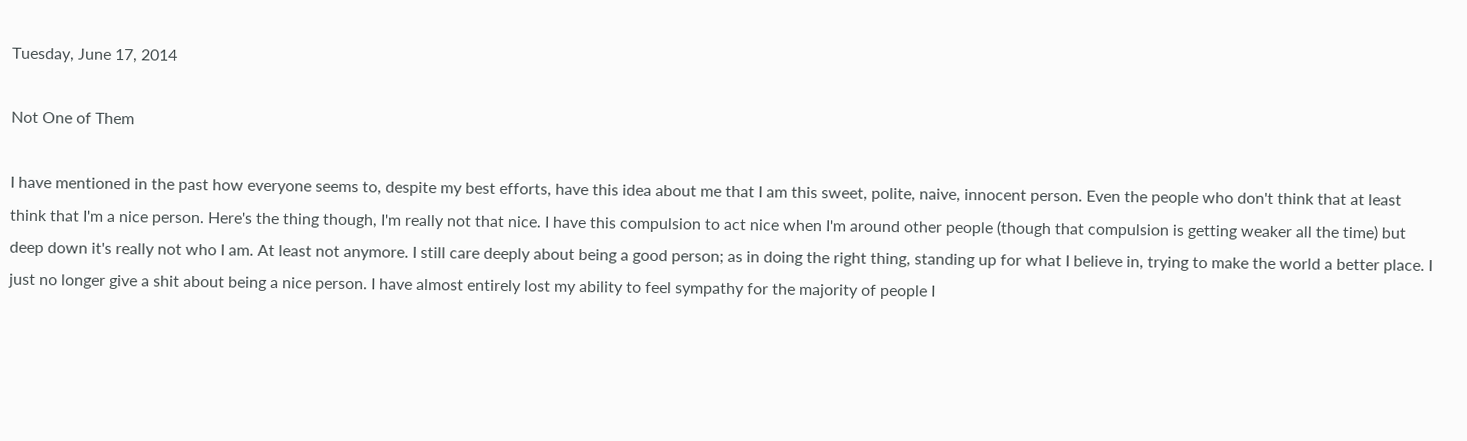Tuesday, June 17, 2014

Not One of Them

I have mentioned in the past how everyone seems to, despite my best efforts, have this idea about me that I am this sweet, polite, naive, innocent person. Even the people who don't think that at least think that I'm a nice person. Here's the thing though, I'm really not that nice. I have this compulsion to act nice when I'm around other people (though that compulsion is getting weaker all the time) but deep down it's really not who I am. At least not anymore. I still care deeply about being a good person; as in doing the right thing, standing up for what I believe in, trying to make the world a better place. I just no longer give a shit about being a nice person. I have almost entirely lost my ability to feel sympathy for the majority of people I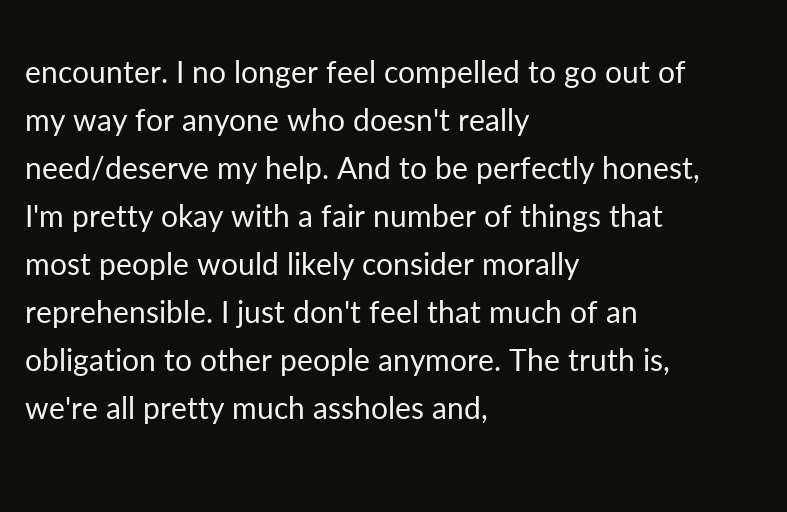encounter. I no longer feel compelled to go out of my way for anyone who doesn't really need/deserve my help. And to be perfectly honest, I'm pretty okay with a fair number of things that most people would likely consider morally reprehensible. I just don't feel that much of an obligation to other people anymore. The truth is, we're all pretty much assholes and,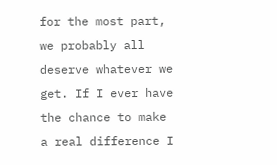for the most part, we probably all deserve whatever we get. If I ever have the chance to make a real difference I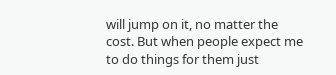will jump on it, no matter the cost. But when people expect me to do things for them just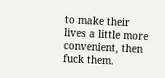to make their lives a little more convenient, then fuck them.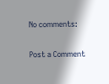No comments:

Post a Comment